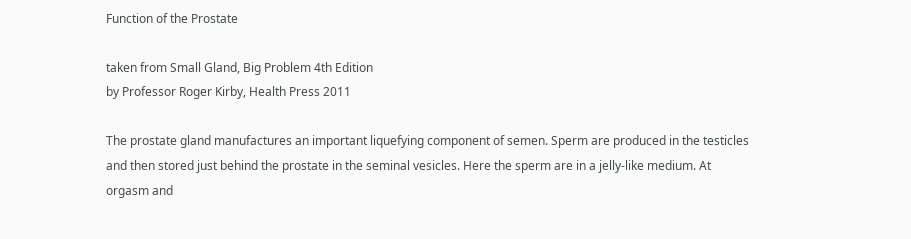Function of the Prostate

taken from Small Gland, Big Problem 4th Edition
by Professor Roger Kirby, Health Press 2011

The prostate gland manufactures an important liquefying component of semen. Sperm are produced in the testicles and then stored just behind the prostate in the seminal vesicles. Here the sperm are in a jelly-like medium. At orgasm and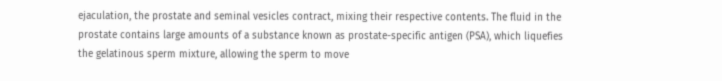ejaculation, the prostate and seminal vesicles contract, mixing their respective contents. The fluid in the prostate contains large amounts of a substance known as prostate-specific antigen (PSA), which liquefies the gelatinous sperm mixture, allowing the sperm to move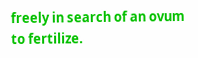freely in search of an ovum to fertilize.